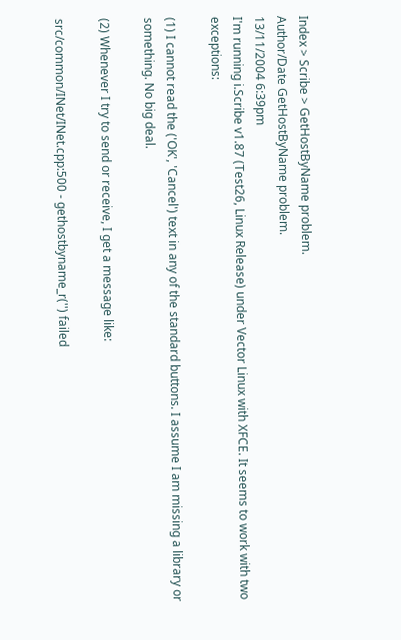Index > Scribe > GetHostByName problem.
Author/Date GetHostByName problem.
13/11/2004 6:39pm
I'm running i.Scribe v1.87 (Test26, Linux Release) under Vector Linux with XFCE. It seems to work with two exceptions:

(1) I cannot read the ('OK', 'Cancel') text in any of the standard buttons. I assume I am missing a library or something. No big deal.

(2) Whenever I try to send or receive, I get a message like:

src/common/INet/INet.cpp:500 - gethostbyname_r('') failed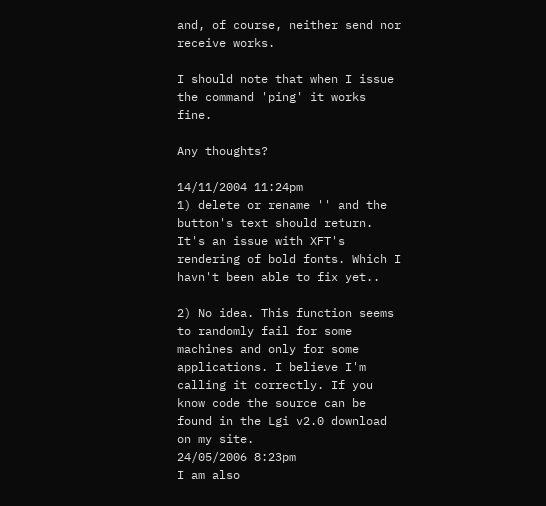and, of course, neither send nor receive works.

I should note that when I issue the command 'ping' it works fine.

Any thoughts?

14/11/2004 11:24pm
1) delete or rename '' and the button's text should return. It's an issue with XFT's rendering of bold fonts. Which I havn't been able to fix yet..

2) No idea. This function seems to randomly fail for some machines and only for some applications. I believe I'm calling it correctly. If you know code the source can be found in the Lgi v2.0 download on my site.
24/05/2006 8:23pm
I am also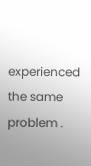experienced the same problem .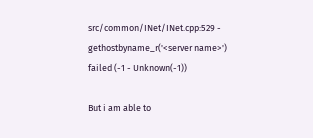src/common/INet/INet.cpp:529 - gethostbyname_r('<server name>') failed (-1 - Unknown(-1))

But i am able to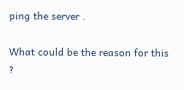ping the server .

What could be the reason for this ?